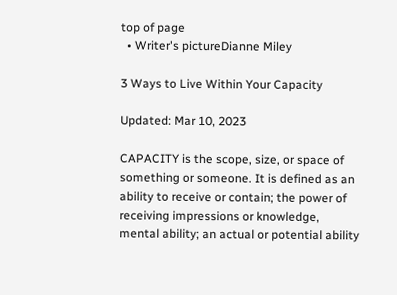top of page
  • Writer's pictureDianne Miley

3 Ways to Live Within Your Capacity

Updated: Mar 10, 2023

CAPACITY is the scope, size, or space of something or someone. It is defined as an ability to receive or contain; the power of receiving impressions or knowledge, mental ability; an actual or potential ability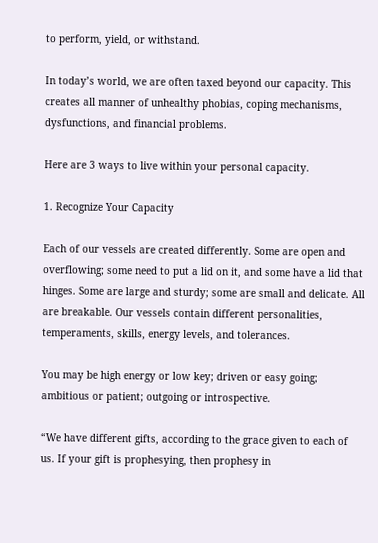to perform, yield, or withstand.

In today’s world, we are often taxed beyond our capacity. This creates all manner of unhealthy phobias, coping mechanisms, dysfunctions, and financial problems.

Here are 3 ways to live within your personal capacity.

1. Recognize Your Capacity

Each of our vessels are created differently. Some are open and overflowing; some need to put a lid on it, and some have a lid that hinges. Some are large and sturdy; some are small and delicate. All are breakable. Our vessels contain different personalities, temperaments, skills, energy levels, and tolerances.

You may be high energy or low key; driven or easy going; ambitious or patient; outgoing or introspective.

“We have different gifts, according to the grace given to each of us. If your gift is prophesying, then prophesy in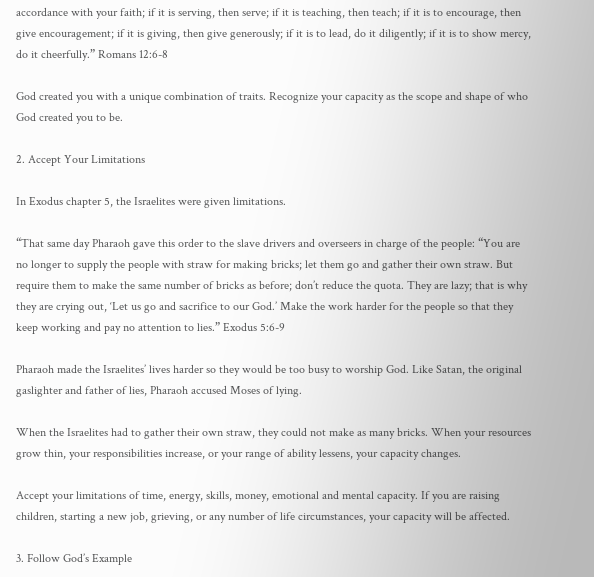accordance with your faith; if it is serving, then serve; if it is teaching, then teach; if it is to encourage, then give encouragement; if it is giving, then give generously; if it is to lead, do it diligently; if it is to show mercy, do it cheerfully.” Romans 12:6-8

God created you with a unique combination of traits. Recognize your capacity as the scope and shape of who God created you to be.

2. Accept Your Limitations

In Exodus chapter 5, the Israelites were given limitations.

“That same day Pharaoh gave this order to the slave drivers and overseers in charge of the people: “You are no longer to supply the people with straw for making bricks; let them go and gather their own straw. But require them to make the same number of bricks as before; don’t reduce the quota. They are lazy; that is why they are crying out, ‘Let us go and sacrifice to our God.’ Make the work harder for the people so that they keep working and pay no attention to lies.” Exodus 5:6-9

Pharaoh made the Israelites’ lives harder so they would be too busy to worship God. Like Satan, the original gaslighter and father of lies, Pharaoh accused Moses of lying.

When the Israelites had to gather their own straw, they could not make as many bricks. When your resources grow thin, your responsibilities increase, or your range of ability lessens, your capacity changes.

Accept your limitations of time, energy, skills, money, emotional and mental capacity. If you are raising children, starting a new job, grieving, or any number of life circumstances, your capacity will be affected.

3. Follow God’s Example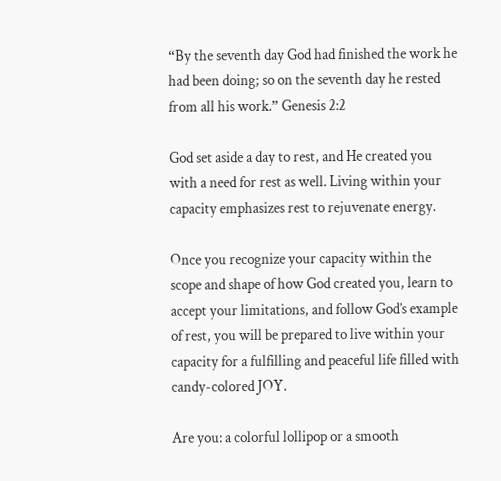“By the seventh day God had finished the work he had been doing; so on the seventh day he rested from all his work.” Genesis 2:2

God set aside a day to rest, and He created you with a need for rest as well. Living within your capacity emphasizes rest to rejuvenate energy.

Once you recognize your capacity within the scope and shape of how God created you, learn to accept your limitations, and follow God’s example of rest, you will be prepared to live within your capacity for a fulfilling and peaceful life filled with candy-colored JOY.

Are you: a colorful lollipop or a smooth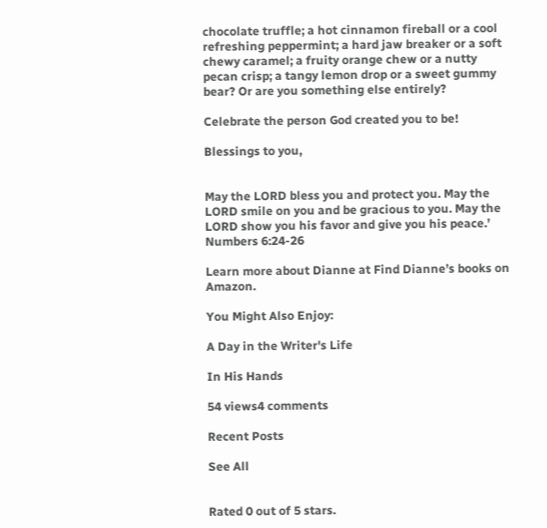chocolate truffle; a hot cinnamon fireball or a cool refreshing peppermint; a hard jaw breaker or a soft chewy caramel; a fruity orange chew or a nutty pecan crisp; a tangy lemon drop or a sweet gummy bear? Or are you something else entirely?

Celebrate the person God created you to be!

Blessings to you,


May the LORD bless you and protect you. May the LORD smile on you and be gracious to you. May the LORD show you his favor and give you his peace.’ Numbers 6:24-26

Learn more about Dianne at Find Dianne’s books on Amazon.

You Might Also Enjoy:

A Day in the Writer's Life

In His Hands

54 views4 comments

Recent Posts

See All


Rated 0 out of 5 stars.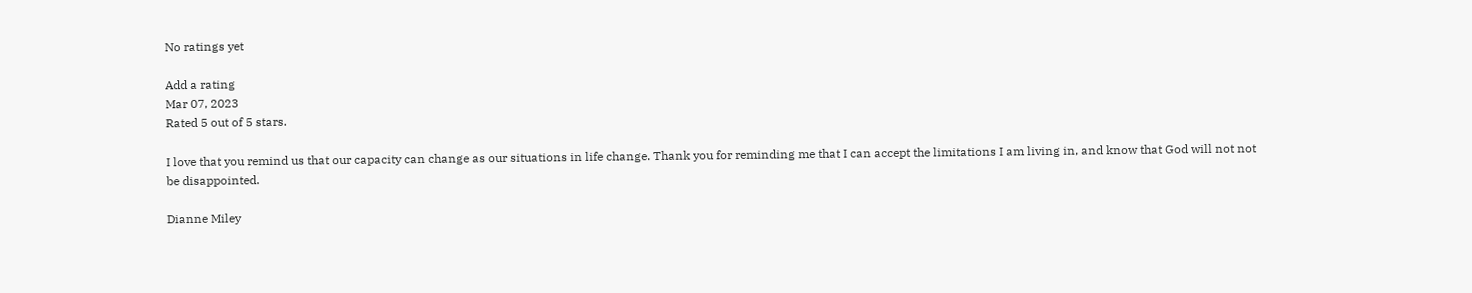No ratings yet

Add a rating
Mar 07, 2023
Rated 5 out of 5 stars.

I love that you remind us that our capacity can change as our situations in life change. Thank you for reminding me that I can accept the limitations I am living in, and know that God will not not be disappointed.

Dianne Miley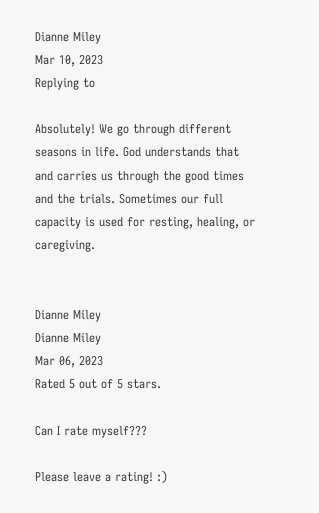Dianne Miley
Mar 10, 2023
Replying to

Absolutely! We go through different seasons in life. God understands that and carries us through the good times and the trials. Sometimes our full capacity is used for resting, healing, or caregiving.


Dianne Miley
Dianne Miley
Mar 06, 2023
Rated 5 out of 5 stars.

Can I rate myself???

Please leave a rating! :)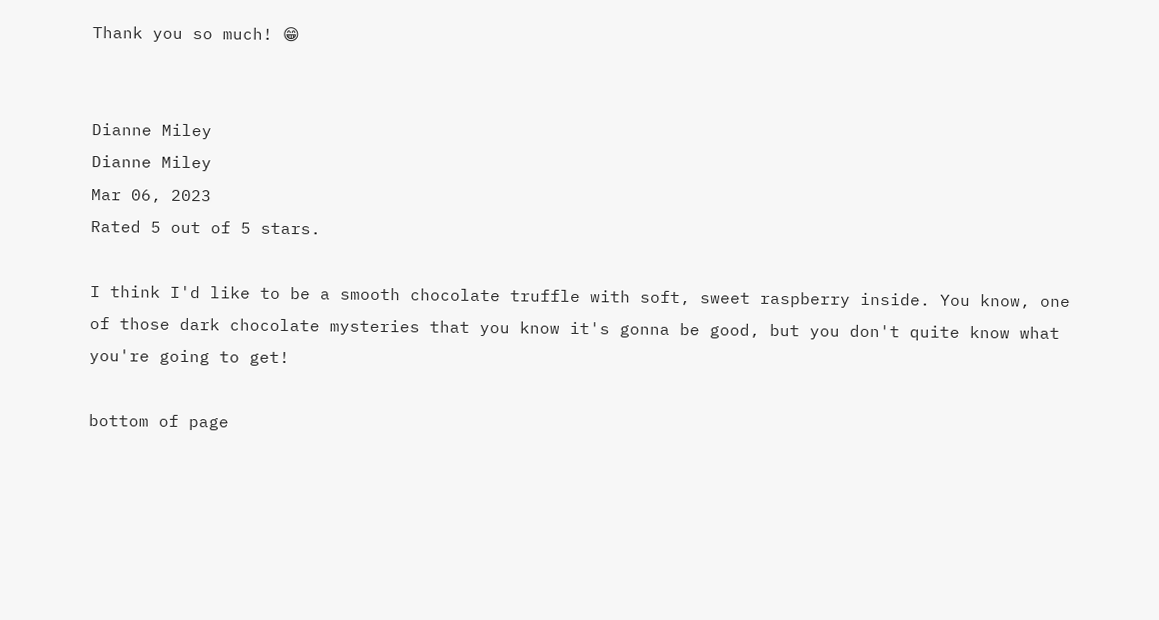Thank you so much! 😁


Dianne Miley
Dianne Miley
Mar 06, 2023
Rated 5 out of 5 stars.

I think I'd like to be a smooth chocolate truffle with soft, sweet raspberry inside. You know, one of those dark chocolate mysteries that you know it's gonna be good, but you don't quite know what you're going to get!

bottom of page